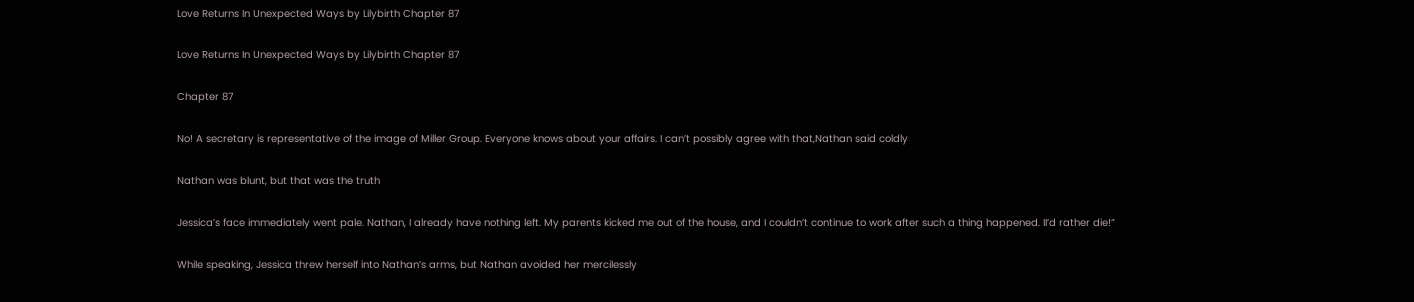Love Returns In Unexpected Ways by Lilybirth Chapter 87

Love Returns In Unexpected Ways by Lilybirth Chapter 87

Chapter 87

No! A secretary is representative of the image of Miller Group. Everyone knows about your affairs. I can’t possibly agree with that,Nathan said coldly

Nathan was blunt, but that was the truth

Jessica’s face immediately went pale. Nathan, I already have nothing left. My parents kicked me out of the house, and I couldn’t continue to work after such a thing happened. II’d rather die!”

While speaking, Jessica threw herself into Nathan’s arms, but Nathan avoided her mercilessly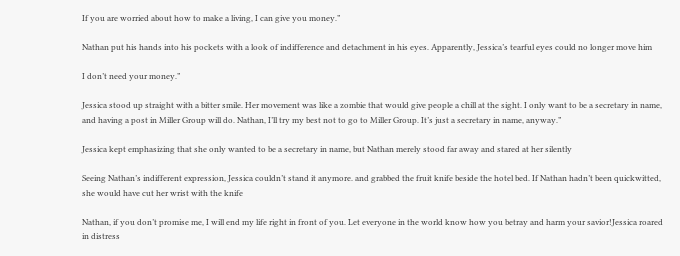If you are worried about how to make a living, I can give you money.”

Nathan put his hands into his pockets with a look of indifference and detachment in his eyes. Apparently, Jessica’s tearful eyes could no longer move him

I don’t need your money.”

Jessica stood up straight with a bitter smile. Her movement was like a zombie that would give people a chill at the sight. I only want to be a secretary in name, and having a post in Miller Group will do. Nathan, I’ll try my best not to go to Miller Group. It’s just a secretary in name, anyway.”

Jessica kept emphasizing that she only wanted to be a secretary in name, but Nathan merely stood far away and stared at her silently

Seeing Nathan’s indifferent expression, Jessica couldn’t stand it anymore. and grabbed the fruit knife beside the hotel bed. If Nathan hadn’t been quickwitted, she would have cut her wrist with the knife

Nathan, if you don’t promise me, I will end my life right in front of you. Let everyone in the world know how you betray and harm your savior!Jessica roared in distress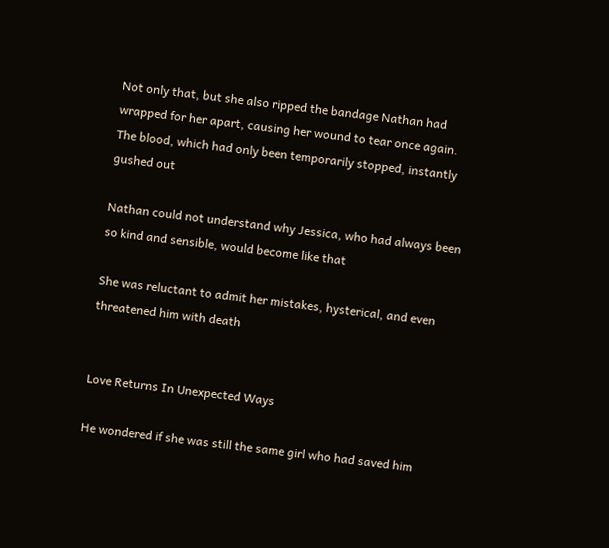Not only that, but she also ripped the bandage Nathan had wrapped for her apart, causing her wound to tear once again. The blood, which had only been temporarily stopped, instantly gushed out

Nathan could not understand why Jessica, who had always been so kind and sensible, would become like that

She was reluctant to admit her mistakes, hysterical, and even threatened him with death


Love Returns In Unexpected Ways

He wondered if she was still the same girl who had saved him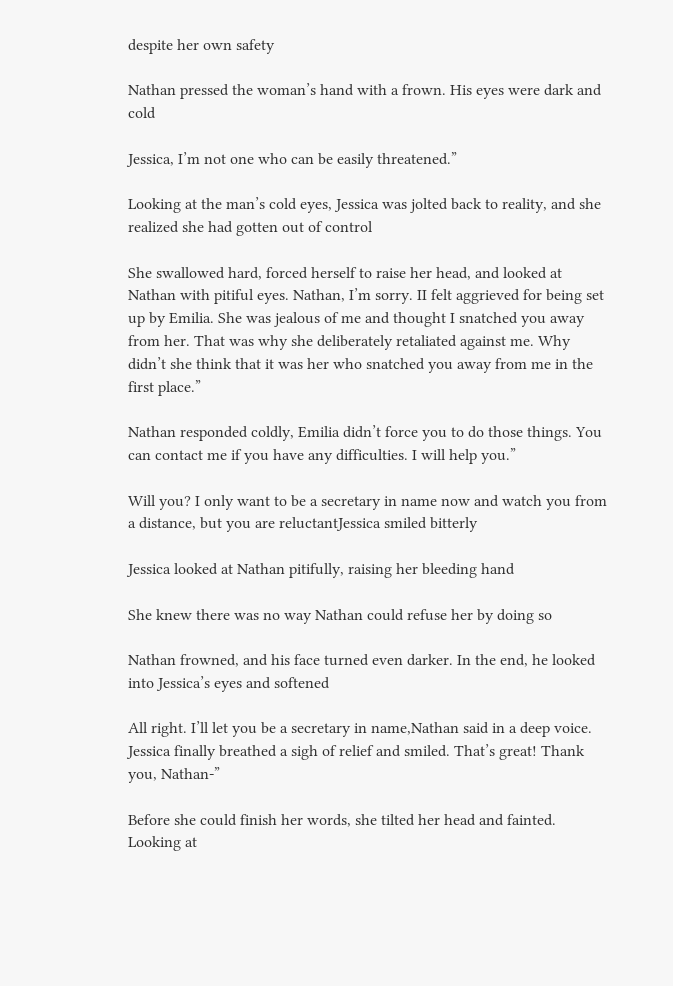despite her own safety

Nathan pressed the woman’s hand with a frown. His eyes were dark and cold

Jessica, I’m not one who can be easily threatened.”

Looking at the man’s cold eyes, Jessica was jolted back to reality, and she realized she had gotten out of control

She swallowed hard, forced herself to raise her head, and looked at Nathan with pitiful eyes. Nathan, I’m sorry. II felt aggrieved for being set up by Emilia. She was jealous of me and thought I snatched you away from her. That was why she deliberately retaliated against me. Why didn’t she think that it was her who snatched you away from me in the first place.”

Nathan responded coldly, Emilia didn’t force you to do those things. You can contact me if you have any difficulties. I will help you.”

Will you? I only want to be a secretary in name now and watch you from a distance, but you are reluctantJessica smiled bitterly

Jessica looked at Nathan pitifully, raising her bleeding hand

She knew there was no way Nathan could refuse her by doing so

Nathan frowned, and his face turned even darker. In the end, he looked into Jessica’s eyes and softened

All right. I’ll let you be a secretary in name,Nathan said in a deep voice. Jessica finally breathed a sigh of relief and smiled. That’s great! Thank you, Nathan-”

Before she could finish her words, she tilted her head and fainted. Looking at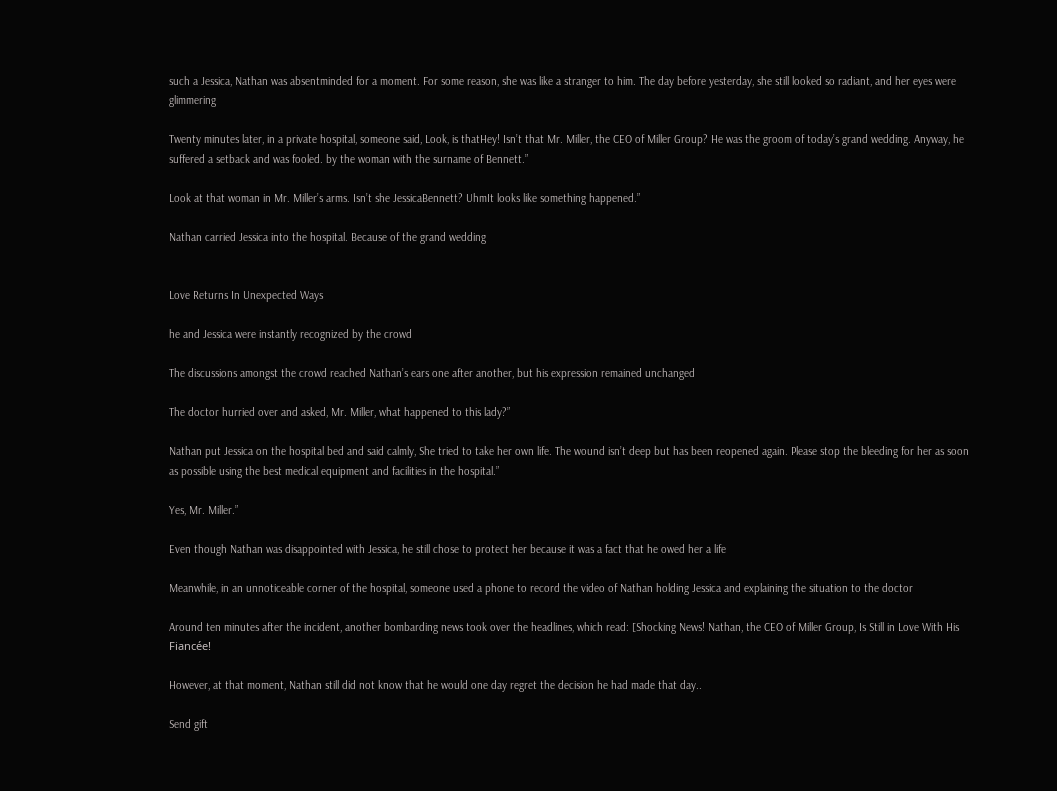such a Jessica, Nathan was absentminded for a moment. For some reason, she was like a stranger to him. The day before yesterday, she still looked so radiant, and her eyes were glimmering

Twenty minutes later, in a private hospital, someone said, Look, is thatHey! Isn’t that Mr. Miller, the CEO of Miller Group? He was the groom of today’s grand wedding. Anyway, he suffered a setback and was fooled. by the woman with the surname of Bennett.”

Look at that woman in Mr. Miller’s arms. Isn’t she JessicaBennett? UhmIt looks like something happened.”

Nathan carried Jessica into the hospital. Because of the grand wedding


Love Returns In Unexpected Ways

he and Jessica were instantly recognized by the crowd

The discussions amongst the crowd reached Nathan’s ears one after another, but his expression remained unchanged

The doctor hurried over and asked, Mr. Miller, what happened to this lady?”

Nathan put Jessica on the hospital bed and said calmly, She tried to take her own life. The wound isn’t deep but has been reopened again. Please stop the bleeding for her as soon as possible using the best medical equipment and facilities in the hospital.”

Yes, Mr. Miller.”

Even though Nathan was disappointed with Jessica, he still chose to protect her because it was a fact that he owed her a life

Meanwhile, in an unnoticeable corner of the hospital, someone used a phone to record the video of Nathan holding Jessica and explaining the situation to the doctor

Around ten minutes after the incident, another bombarding news took over the headlines, which read: [Shocking News! Nathan, the CEO of Miller Group, Is Still in Love With His Fiancée!

However, at that moment, Nathan still did not know that he would one day regret the decision he had made that day..

Send gift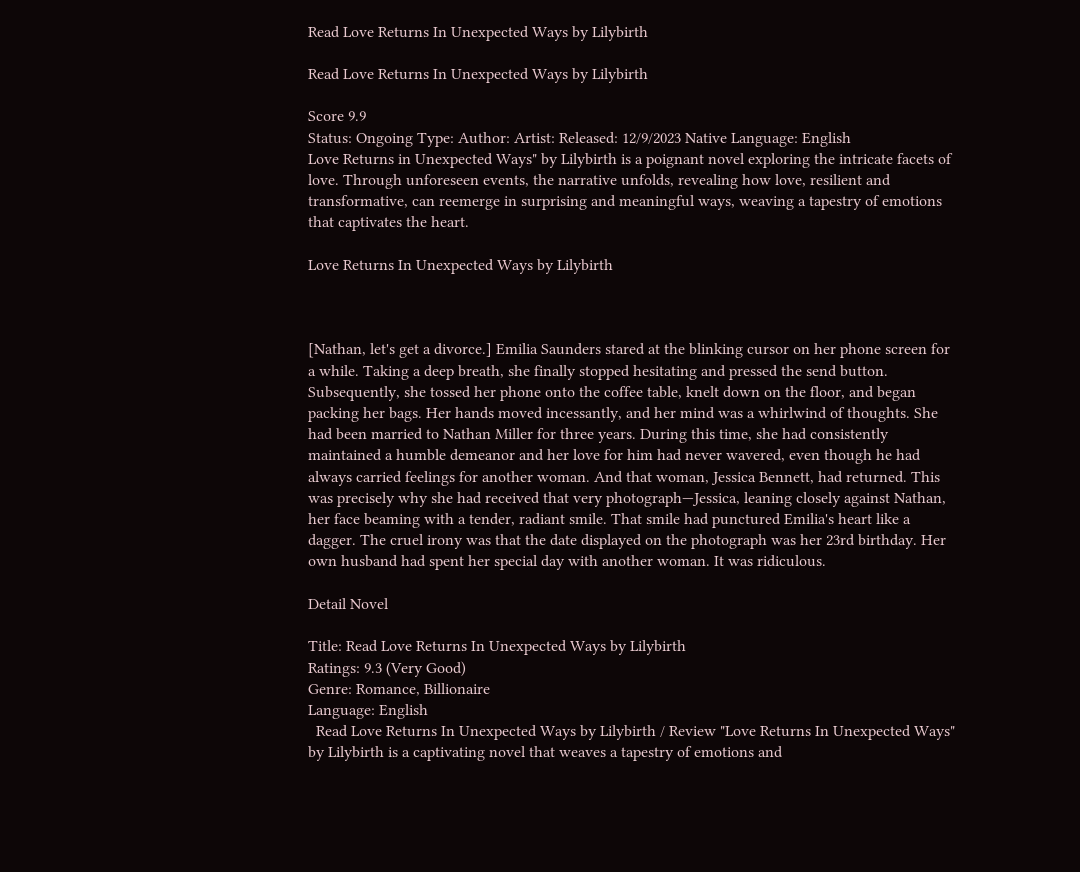Read Love Returns In Unexpected Ways by Lilybirth

Read Love Returns In Unexpected Ways by Lilybirth

Score 9.9
Status: Ongoing Type: Author: Artist: Released: 12/9/2023 Native Language: English
Love Returns in Unexpected Ways" by Lilybirth is a poignant novel exploring the intricate facets of love. Through unforeseen events, the narrative unfolds, revealing how love, resilient and transformative, can reemerge in surprising and meaningful ways, weaving a tapestry of emotions that captivates the heart.

Love Returns In Unexpected Ways by Lilybirth



[Nathan, let's get a divorce.] Emilia Saunders stared at the blinking cursor on her phone screen for a while. Taking a deep breath, she finally stopped hesitating and pressed the send button. Subsequently, she tossed her phone onto the coffee table, knelt down on the floor, and began packing her bags. Her hands moved incessantly, and her mind was a whirlwind of thoughts. She had been married to Nathan Miller for three years. During this time, she had consistently maintained a humble demeanor and her love for him had never wavered, even though he had always carried feelings for another woman. And that woman, Jessica Bennett, had returned. This was precisely why she had received that very photograph—Jessica, leaning closely against Nathan, her face beaming with a tender, radiant smile. That smile had punctured Emilia's heart like a dagger. The cruel irony was that the date displayed on the photograph was her 23rd birthday. Her own husband had spent her special day with another woman. It was ridiculous.

Detail Novel

Title: Read Love Returns In Unexpected Ways by Lilybirth
Ratings: 9.3 (Very Good)
Genre: Romance, Billionaire
Language: English
  Read Love Returns In Unexpected Ways by Lilybirth / Review "Love Returns In Unexpected Ways" by Lilybirth is a captivating novel that weaves a tapestry of emotions and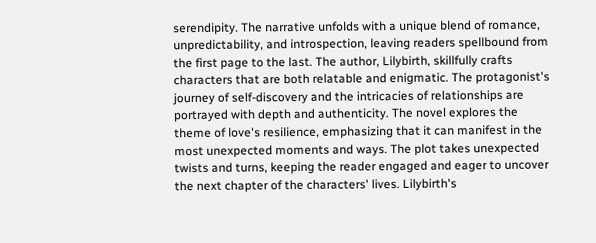serendipity. The narrative unfolds with a unique blend of romance, unpredictability, and introspection, leaving readers spellbound from the first page to the last. The author, Lilybirth, skillfully crafts characters that are both relatable and enigmatic. The protagonist's journey of self-discovery and the intricacies of relationships are portrayed with depth and authenticity. The novel explores the theme of love's resilience, emphasizing that it can manifest in the most unexpected moments and ways. The plot takes unexpected twists and turns, keeping the reader engaged and eager to uncover the next chapter of the characters' lives. Lilybirth's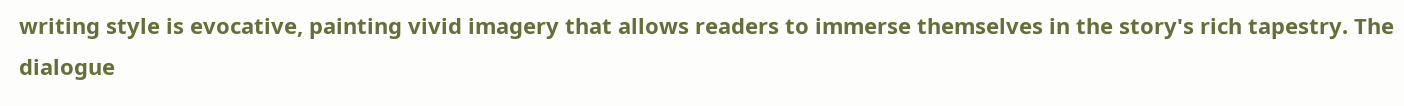writing style is evocative, painting vivid imagery that allows readers to immerse themselves in the story's rich tapestry. The dialogue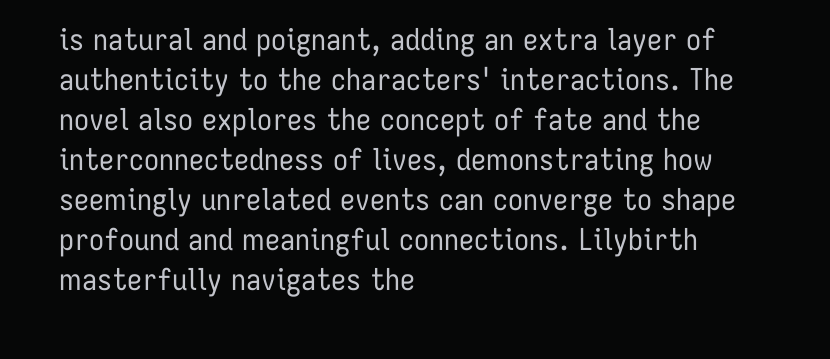is natural and poignant, adding an extra layer of authenticity to the characters' interactions. The novel also explores the concept of fate and the interconnectedness of lives, demonstrating how seemingly unrelated events can converge to shape profound and meaningful connections. Lilybirth masterfully navigates the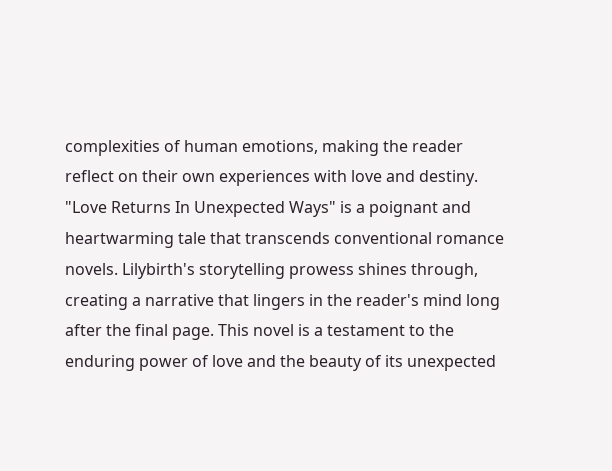complexities of human emotions, making the reader reflect on their own experiences with love and destiny. "Love Returns In Unexpected Ways" is a poignant and heartwarming tale that transcends conventional romance novels. Lilybirth's storytelling prowess shines through, creating a narrative that lingers in the reader's mind long after the final page. This novel is a testament to the enduring power of love and the beauty of its unexpected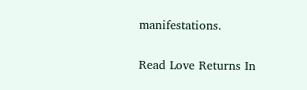manifestations.

Read Love Returns In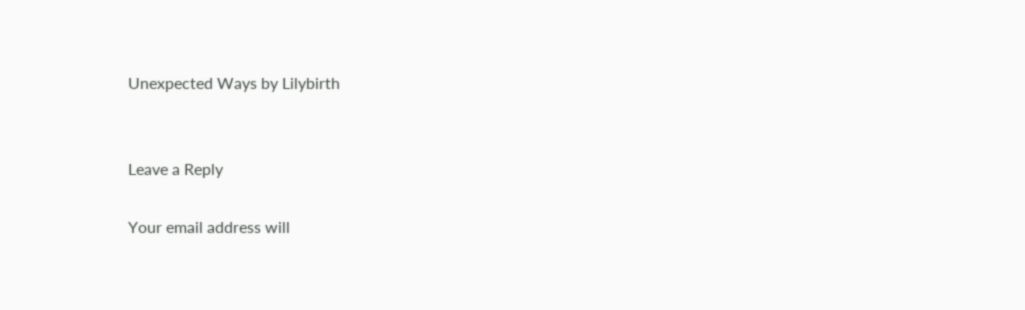Unexpected Ways by Lilybirth


Leave a Reply

Your email address will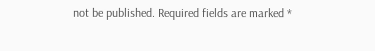not be published. Required fields are marked *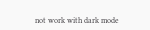not work with dark mode